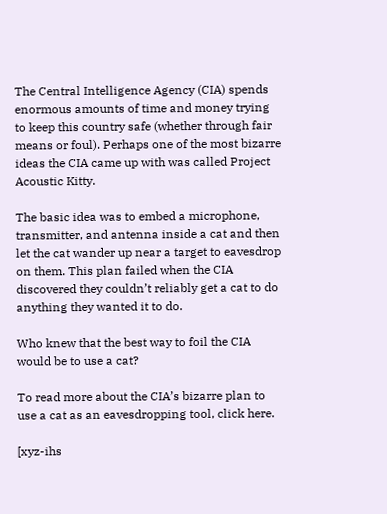The Central Intelligence Agency (CIA) spends enormous amounts of time and money trying to keep this country safe (whether through fair means or foul). Perhaps one of the most bizarre ideas the CIA came up with was called Project Acoustic Kitty.

The basic idea was to embed a microphone, transmitter, and antenna inside a cat and then let the cat wander up near a target to eavesdrop on them. This plan failed when the CIA discovered they couldn’t reliably get a cat to do anything they wanted it to do.

Who knew that the best way to foil the CIA would be to use a cat?

To read more about the CIA’s bizarre plan to use a cat as an eavesdropping tool, click here.

[xyz-ihs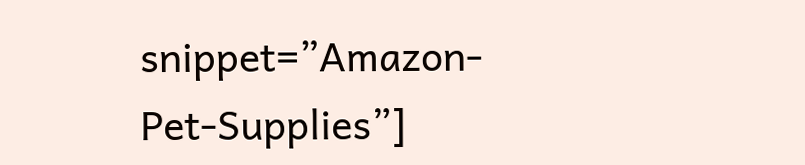snippet=”Amazon-Pet-Supplies”]